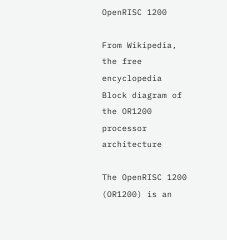OpenRISC 1200

From Wikipedia, the free encyclopedia
Block diagram of the OR1200 processor architecture

The OpenRISC 1200 (OR1200) is an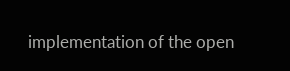implementation of the open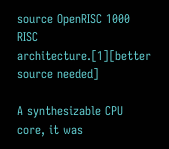source OpenRISC 1000 RISC architecture.[1][better source needed]

A synthesizable CPU core, it was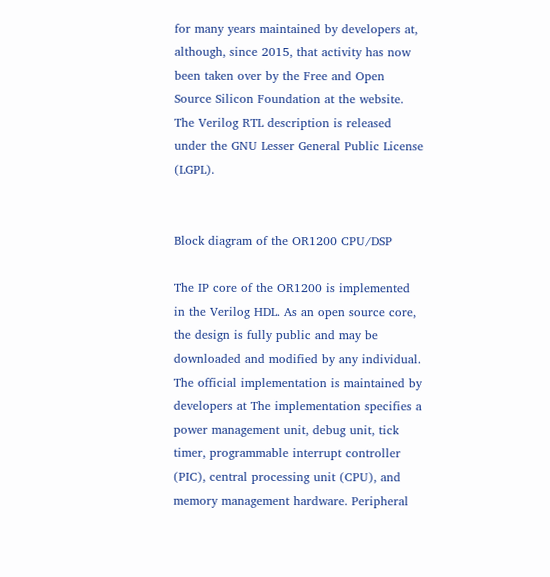for many years maintained by developers at, although, since 2015, that activity has now been taken over by the Free and Open Source Silicon Foundation at the website. The Verilog RTL description is released under the GNU Lesser General Public License (LGPL).


Block diagram of the OR1200 CPU/DSP

The IP core of the OR1200 is implemented in the Verilog HDL. As an open source core, the design is fully public and may be downloaded and modified by any individual. The official implementation is maintained by developers at The implementation specifies a power management unit, debug unit, tick timer, programmable interrupt controller (PIC), central processing unit (CPU), and memory management hardware. Peripheral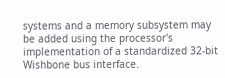systems and a memory subsystem may be added using the processor's implementation of a standardized 32-bit Wishbone bus interface.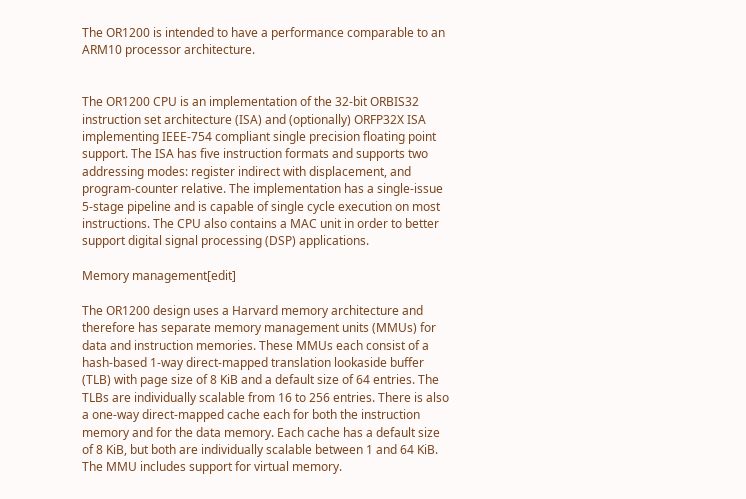The OR1200 is intended to have a performance comparable to an ARM10 processor architecture.


The OR1200 CPU is an implementation of the 32-bit ORBIS32 instruction set architecture (ISA) and (optionally) ORFP32X ISA implementing IEEE-754 compliant single precision floating point support. The ISA has five instruction formats and supports two addressing modes: register indirect with displacement, and program-counter relative. The implementation has a single-issue 5-stage pipeline and is capable of single cycle execution on most instructions. The CPU also contains a MAC unit in order to better support digital signal processing (DSP) applications.

Memory management[edit]

The OR1200 design uses a Harvard memory architecture and therefore has separate memory management units (MMUs) for data and instruction memories. These MMUs each consist of a hash-based 1-way direct-mapped translation lookaside buffer (TLB) with page size of 8 KiB and a default size of 64 entries. The TLBs are individually scalable from 16 to 256 entries. There is also a one-way direct-mapped cache each for both the instruction memory and for the data memory. Each cache has a default size of 8 KiB, but both are individually scalable between 1 and 64 KiB. The MMU includes support for virtual memory.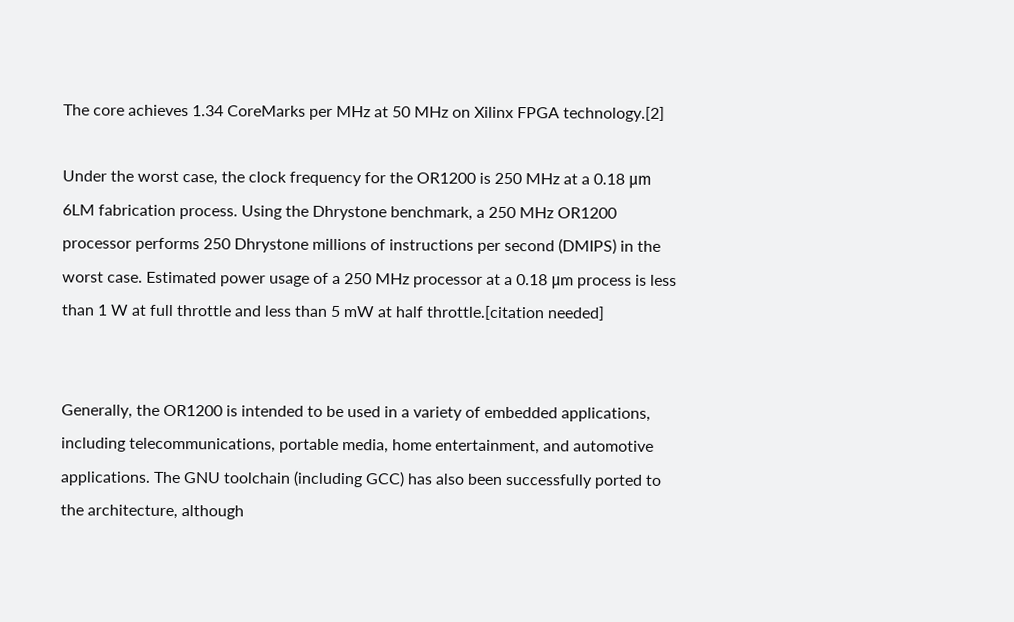The core achieves 1.34 CoreMarks per MHz at 50 MHz on Xilinx FPGA technology.[2]

Under the worst case, the clock frequency for the OR1200 is 250 MHz at a 0.18 μm 6LM fabrication process. Using the Dhrystone benchmark, a 250 MHz OR1200 processor performs 250 Dhrystone millions of instructions per second (DMIPS) in the worst case. Estimated power usage of a 250 MHz processor at a 0.18 μm process is less than 1 W at full throttle and less than 5 mW at half throttle.[citation needed]


Generally, the OR1200 is intended to be used in a variety of embedded applications, including telecommunications, portable media, home entertainment, and automotive applications. The GNU toolchain (including GCC) has also been successfully ported to the architecture, although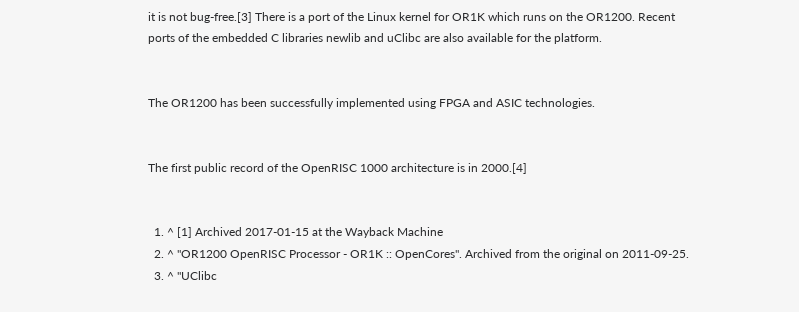it is not bug-free.[3] There is a port of the Linux kernel for OR1K which runs on the OR1200. Recent ports of the embedded C libraries newlib and uClibc are also available for the platform.


The OR1200 has been successfully implemented using FPGA and ASIC technologies.


The first public record of the OpenRISC 1000 architecture is in 2000.[4]


  1. ^ [1] Archived 2017-01-15 at the Wayback Machine
  2. ^ "OR1200 OpenRISC Processor - OR1K :: OpenCores". Archived from the original on 2011-09-25.
  3. ^ "UClibc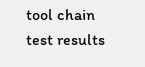tool chain test results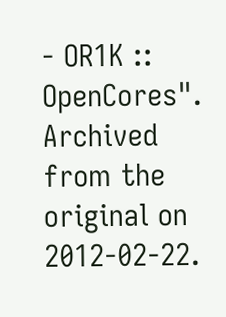- OR1K :: OpenCores". Archived from the original on 2012-02-22.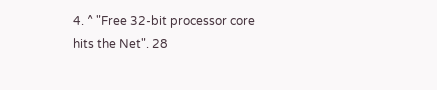4. ^ "Free 32-bit processor core hits the Net". 28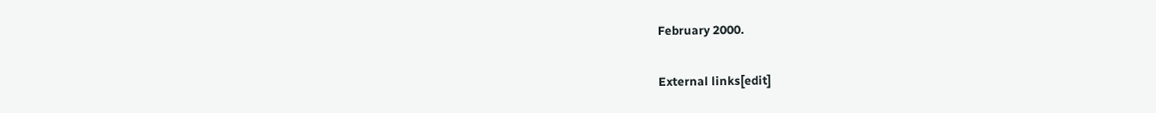February 2000.

External links[edit]